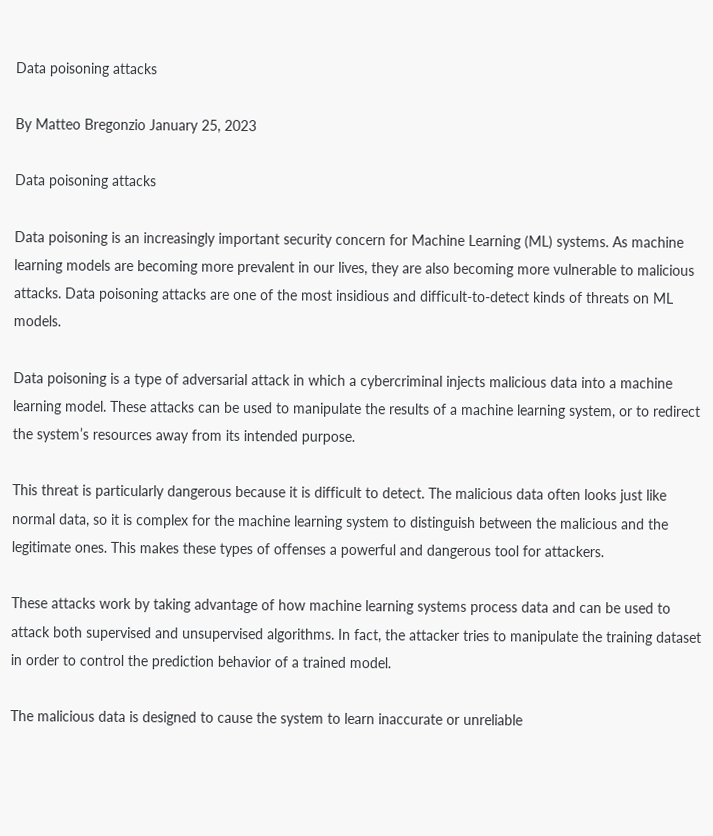Data poisoning attacks

By Matteo Bregonzio January 25, 2023

Data poisoning attacks

Data poisoning is an increasingly important security concern for Machine Learning (ML) systems. As machine learning models are becoming more prevalent in our lives, they are also becoming more vulnerable to malicious attacks. Data poisoning attacks are one of the most insidious and difficult-to-detect kinds of threats on ML models.

Data poisoning is a type of adversarial attack in which a cybercriminal injects malicious data into a machine learning model. These attacks can be used to manipulate the results of a machine learning system, or to redirect the system’s resources away from its intended purpose.

This threat is particularly dangerous because it is difficult to detect. The malicious data often looks just like normal data, so it is complex for the machine learning system to distinguish between the malicious and the legitimate ones. This makes these types of offenses a powerful and dangerous tool for attackers.

These attacks work by taking advantage of how machine learning systems process data and can be used to attack both supervised and unsupervised algorithms. In fact, the attacker tries to manipulate the training dataset in order to control the prediction behavior of a trained model.

The malicious data is designed to cause the system to learn inaccurate or unreliable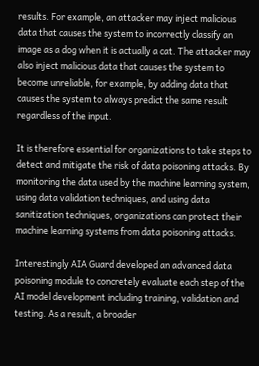results. For example, an attacker may inject malicious data that causes the system to incorrectly classify an image as a dog when it is actually a cat. The attacker may also inject malicious data that causes the system to become unreliable, for example, by adding data that causes the system to always predict the same result regardless of the input.

It is therefore essential for organizations to take steps to detect and mitigate the risk of data poisoning attacks. By monitoring the data used by the machine learning system, using data validation techniques, and using data sanitization techniques, organizations can protect their machine learning systems from data poisoning attacks.

Interestingly AIA Guard developed an advanced data poisoning module to concretely evaluate each step of the AI model development including training, validation and testing. As a result, a broader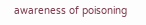awareness of poisoning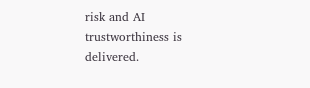risk and AI trustworthiness is delivered.